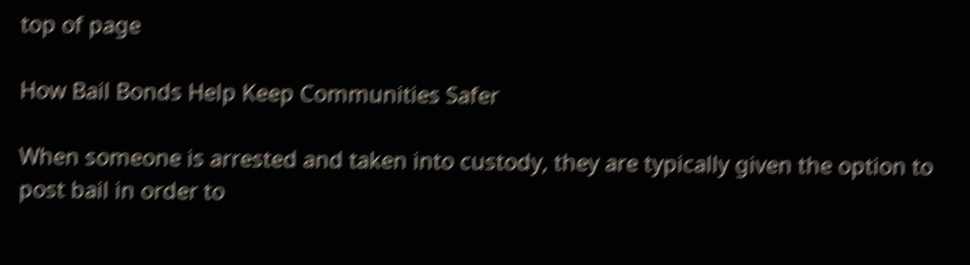top of page

How Bail Bonds Help Keep Communities Safer

When someone is arrested and taken into custody, they are typically given the option to post bail in order to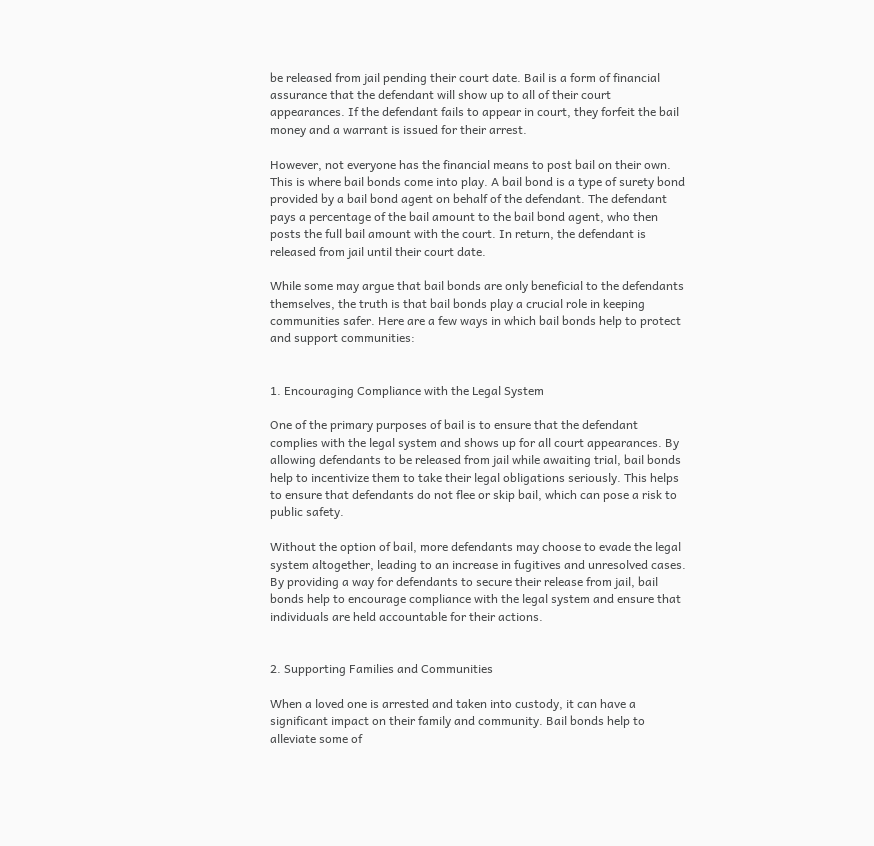be released from jail pending their court date. Bail is a form of financial assurance that the defendant will show up to all of their court appearances. If the defendant fails to appear in court, they forfeit the bail money and a warrant is issued for their arrest.

However, not everyone has the financial means to post bail on their own. This is where bail bonds come into play. A bail bond is a type of surety bond provided by a bail bond agent on behalf of the defendant. The defendant pays a percentage of the bail amount to the bail bond agent, who then posts the full bail amount with the court. In return, the defendant is released from jail until their court date.

While some may argue that bail bonds are only beneficial to the defendants themselves, the truth is that bail bonds play a crucial role in keeping communities safer. Here are a few ways in which bail bonds help to protect and support communities:


1. Encouraging Compliance with the Legal System

One of the primary purposes of bail is to ensure that the defendant complies with the legal system and shows up for all court appearances. By allowing defendants to be released from jail while awaiting trial, bail bonds help to incentivize them to take their legal obligations seriously. This helps to ensure that defendants do not flee or skip bail, which can pose a risk to public safety.

Without the option of bail, more defendants may choose to evade the legal system altogether, leading to an increase in fugitives and unresolved cases. By providing a way for defendants to secure their release from jail, bail bonds help to encourage compliance with the legal system and ensure that individuals are held accountable for their actions.


2. Supporting Families and Communities

When a loved one is arrested and taken into custody, it can have a significant impact on their family and community. Bail bonds help to alleviate some of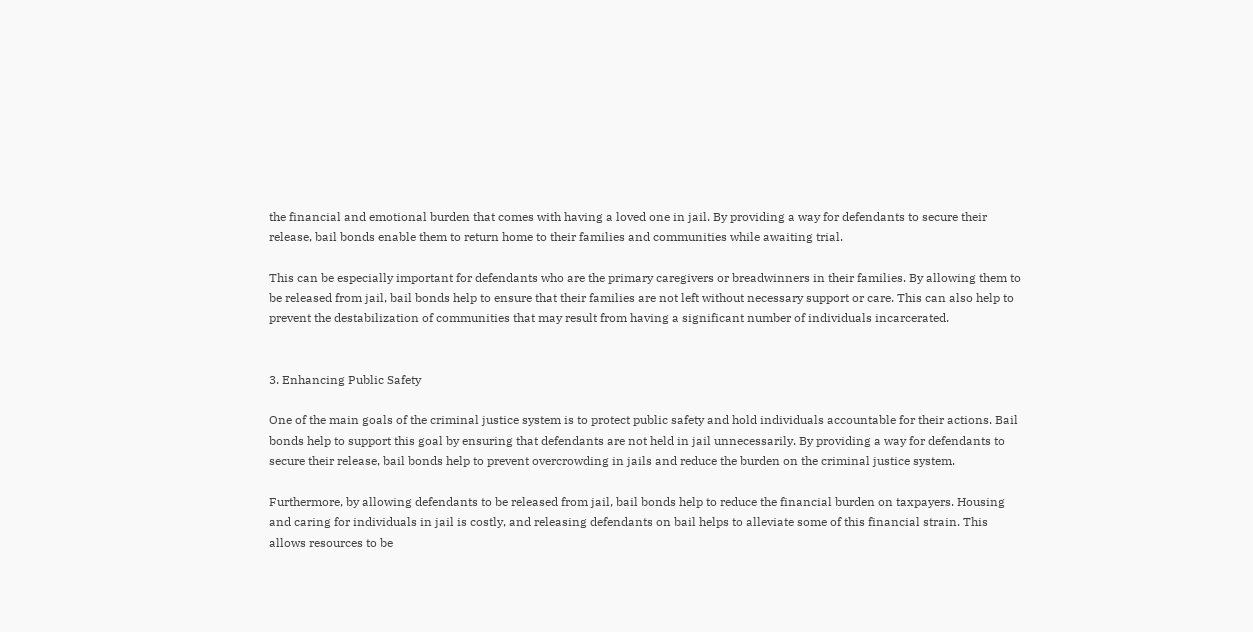the financial and emotional burden that comes with having a loved one in jail. By providing a way for defendants to secure their release, bail bonds enable them to return home to their families and communities while awaiting trial.

This can be especially important for defendants who are the primary caregivers or breadwinners in their families. By allowing them to be released from jail, bail bonds help to ensure that their families are not left without necessary support or care. This can also help to prevent the destabilization of communities that may result from having a significant number of individuals incarcerated.


3. Enhancing Public Safety

One of the main goals of the criminal justice system is to protect public safety and hold individuals accountable for their actions. Bail bonds help to support this goal by ensuring that defendants are not held in jail unnecessarily. By providing a way for defendants to secure their release, bail bonds help to prevent overcrowding in jails and reduce the burden on the criminal justice system.

Furthermore, by allowing defendants to be released from jail, bail bonds help to reduce the financial burden on taxpayers. Housing and caring for individuals in jail is costly, and releasing defendants on bail helps to alleviate some of this financial strain. This allows resources to be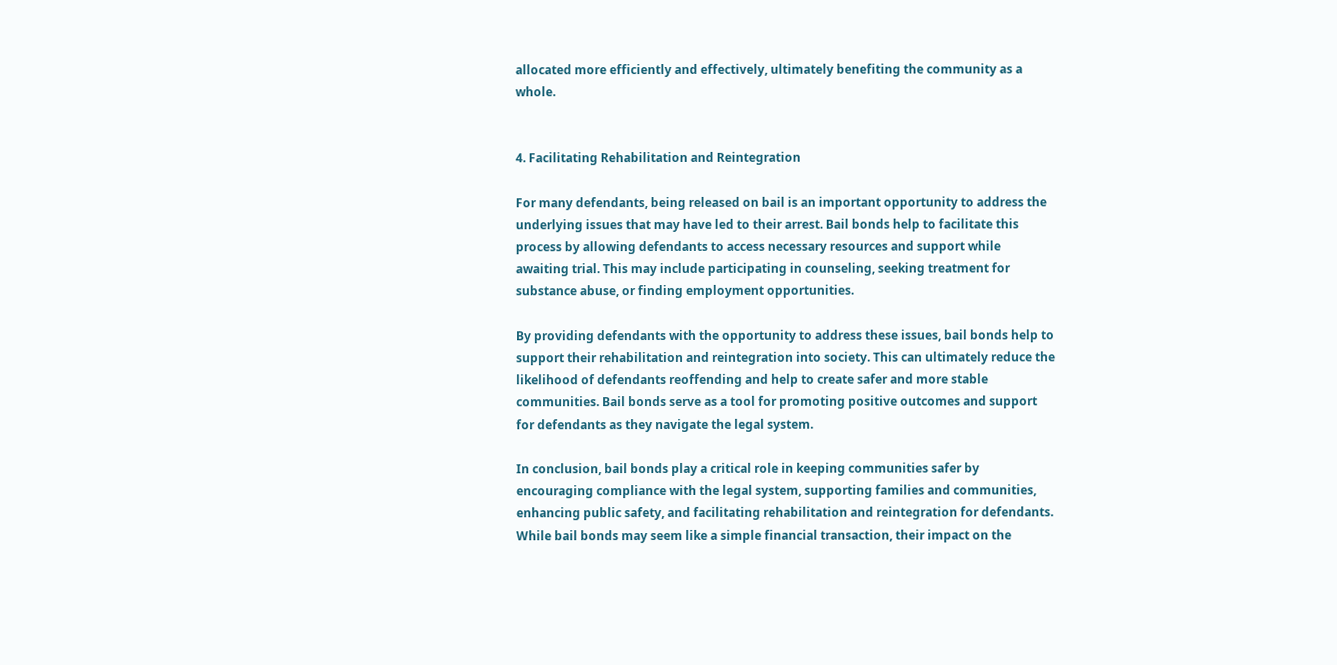allocated more efficiently and effectively, ultimately benefiting the community as a whole.


4. Facilitating Rehabilitation and Reintegration

For many defendants, being released on bail is an important opportunity to address the underlying issues that may have led to their arrest. Bail bonds help to facilitate this process by allowing defendants to access necessary resources and support while awaiting trial. This may include participating in counseling, seeking treatment for substance abuse, or finding employment opportunities.

By providing defendants with the opportunity to address these issues, bail bonds help to support their rehabilitation and reintegration into society. This can ultimately reduce the likelihood of defendants reoffending and help to create safer and more stable communities. Bail bonds serve as a tool for promoting positive outcomes and support for defendants as they navigate the legal system.

In conclusion, bail bonds play a critical role in keeping communities safer by encouraging compliance with the legal system, supporting families and communities, enhancing public safety, and facilitating rehabilitation and reintegration for defendants. While bail bonds may seem like a simple financial transaction, their impact on the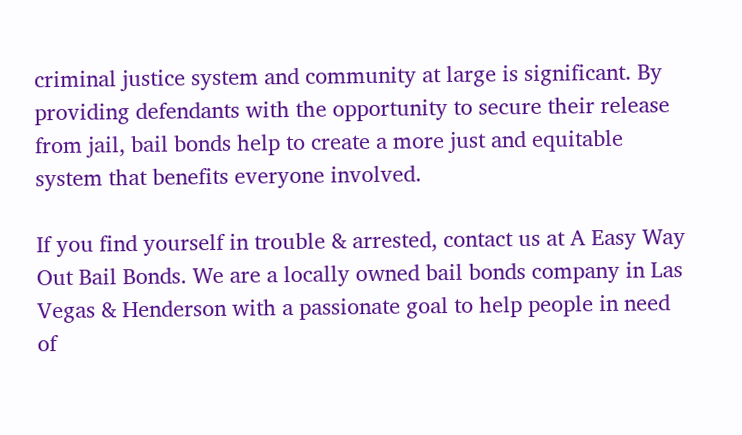criminal justice system and community at large is significant. By providing defendants with the opportunity to secure their release from jail, bail bonds help to create a more just and equitable system that benefits everyone involved.

If you find yourself in trouble & arrested, contact us at A Easy Way Out Bail Bonds. We are a locally owned bail bonds company in Las Vegas & Henderson with a passionate goal to help people in need of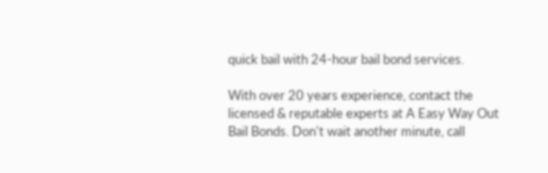quick bail with 24-hour bail bond services.

With over 20 years experience, contact the licensed & reputable experts at A Easy Way Out Bail Bonds. Don't wait another minute, call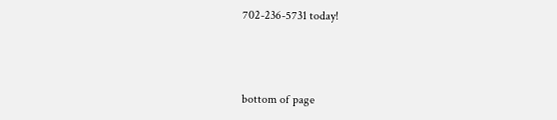702-236-5731 today!



bottom of page